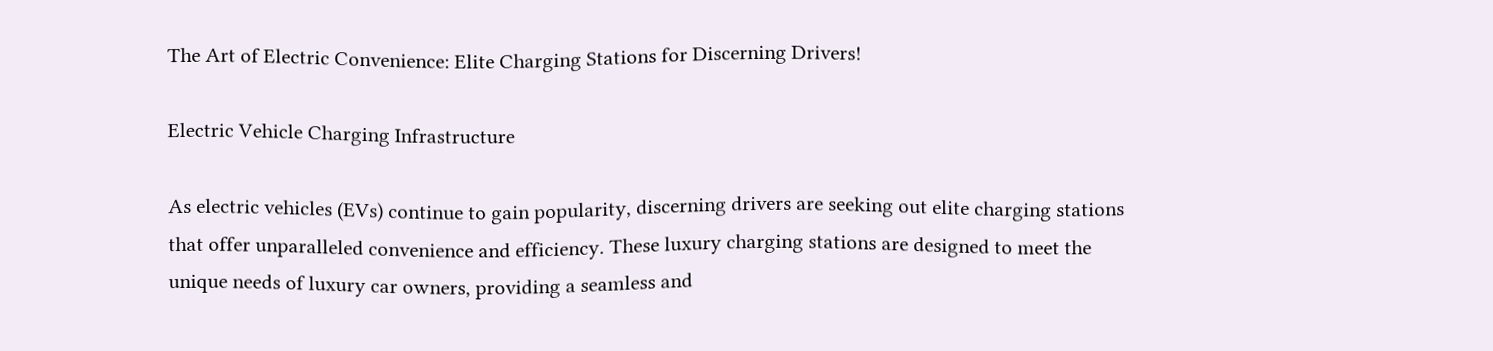The Art of Electric Convenience: Elite Charging Stations for Discerning Drivers!

Electric Vehicle Charging Infrastructure

As electric vehicles (EVs) continue to gain popularity, discerning drivers are seeking out elite charging stations that offer unparalleled convenience and efficiency. These luxury charging stations are designed to meet the unique needs of luxury car owners, providing a seamless and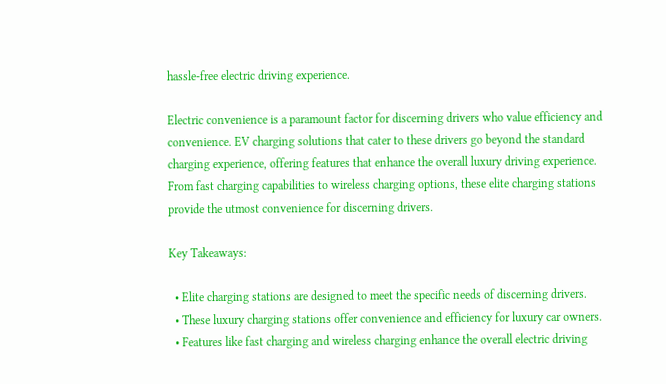hassle-free electric driving experience.

Electric convenience is a paramount factor for discerning drivers who value efficiency and convenience. EV charging solutions that cater to these drivers go beyond the standard charging experience, offering features that enhance the overall luxury driving experience. From fast charging capabilities to wireless charging options, these elite charging stations provide the utmost convenience for discerning drivers.

Key Takeaways:

  • Elite charging stations are designed to meet the specific needs of discerning drivers.
  • These luxury charging stations offer convenience and efficiency for luxury car owners.
  • Features like fast charging and wireless charging enhance the overall electric driving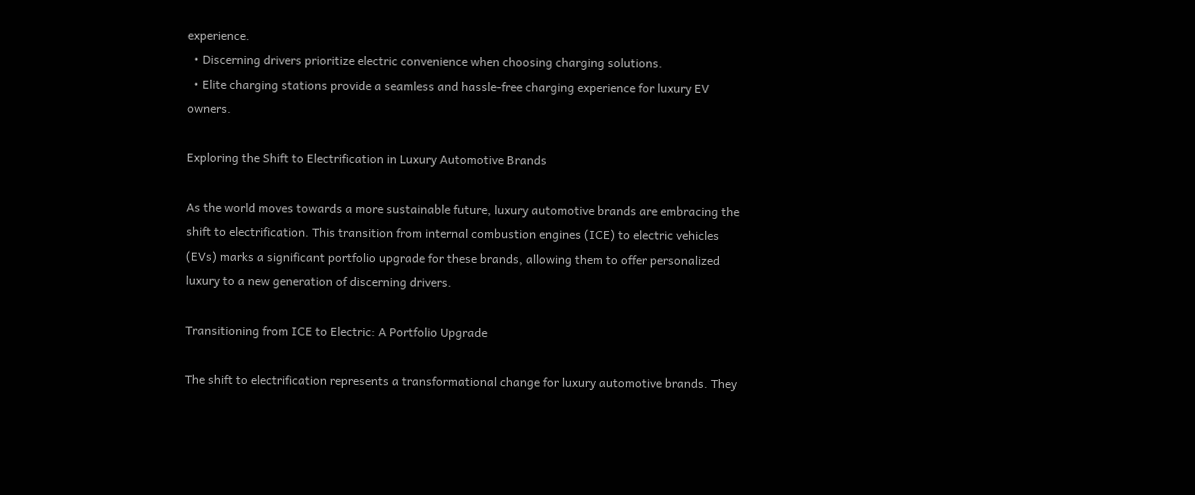experience.
  • Discerning drivers prioritize electric convenience when choosing charging solutions.
  • Elite charging stations provide a seamless and hassle-free charging experience for luxury EV owners.

Exploring the Shift to Electrification in Luxury Automotive Brands

As the world moves towards a more sustainable future, luxury automotive brands are embracing the shift to electrification. This transition from internal combustion engines (ICE) to electric vehicles (EVs) marks a significant portfolio upgrade for these brands, allowing them to offer personalized luxury to a new generation of discerning drivers.

Transitioning from ICE to Electric: A Portfolio Upgrade

The shift to electrification represents a transformational change for luxury automotive brands. They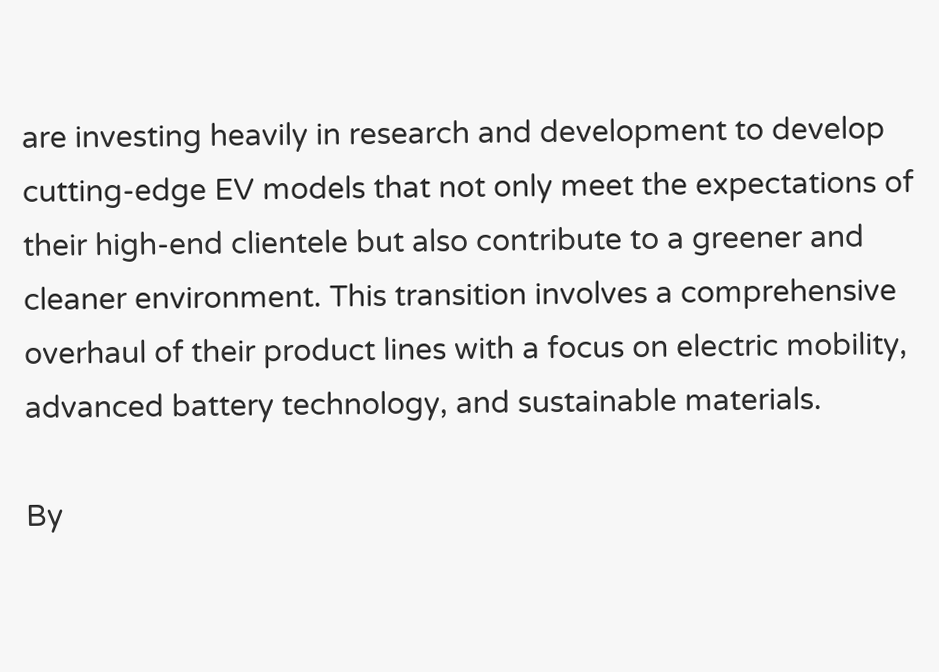are investing heavily in research and development to develop cutting-edge EV models that not only meet the expectations of their high-end clientele but also contribute to a greener and cleaner environment. This transition involves a comprehensive overhaul of their product lines with a focus on electric mobility, advanced battery technology, and sustainable materials.

By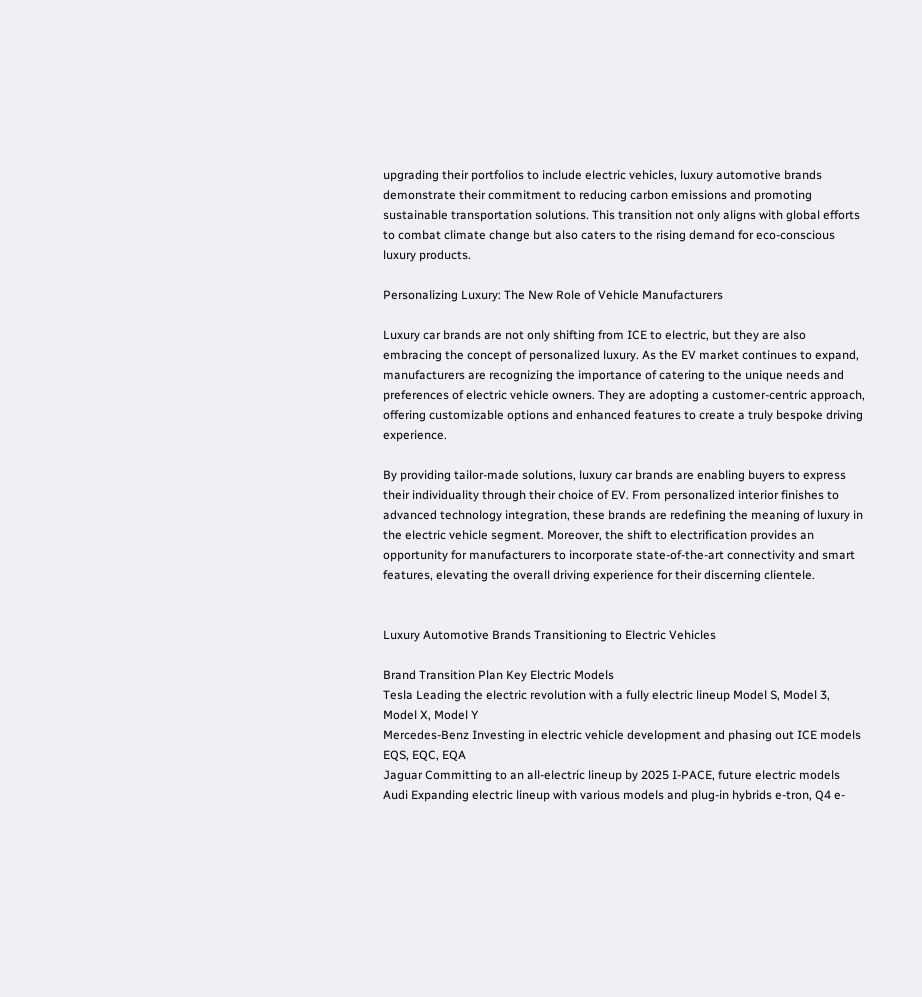upgrading their portfolios to include electric vehicles, luxury automotive brands demonstrate their commitment to reducing carbon emissions and promoting sustainable transportation solutions. This transition not only aligns with global efforts to combat climate change but also caters to the rising demand for eco-conscious luxury products.

Personalizing Luxury: The New Role of Vehicle Manufacturers

Luxury car brands are not only shifting from ICE to electric, but they are also embracing the concept of personalized luxury. As the EV market continues to expand, manufacturers are recognizing the importance of catering to the unique needs and preferences of electric vehicle owners. They are adopting a customer-centric approach, offering customizable options and enhanced features to create a truly bespoke driving experience.

By providing tailor-made solutions, luxury car brands are enabling buyers to express their individuality through their choice of EV. From personalized interior finishes to advanced technology integration, these brands are redefining the meaning of luxury in the electric vehicle segment. Moreover, the shift to electrification provides an opportunity for manufacturers to incorporate state-of-the-art connectivity and smart features, elevating the overall driving experience for their discerning clientele.


Luxury Automotive Brands Transitioning to Electric Vehicles

Brand Transition Plan Key Electric Models
Tesla Leading the electric revolution with a fully electric lineup Model S, Model 3, Model X, Model Y
Mercedes-Benz Investing in electric vehicle development and phasing out ICE models EQS, EQC, EQA
Jaguar Committing to an all-electric lineup by 2025 I-PACE, future electric models
Audi Expanding electric lineup with various models and plug-in hybrids e-tron, Q4 e-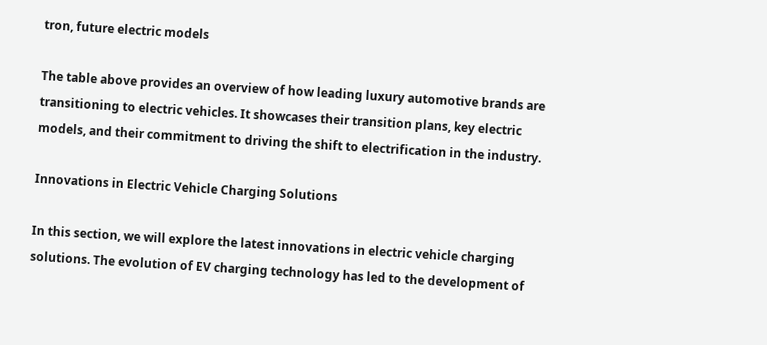tron, future electric models

The table above provides an overview of how leading luxury automotive brands are transitioning to electric vehicles. It showcases their transition plans, key electric models, and their commitment to driving the shift to electrification in the industry.

Innovations in Electric Vehicle Charging Solutions

In this section, we will explore the latest innovations in electric vehicle charging solutions. The evolution of EV charging technology has led to the development of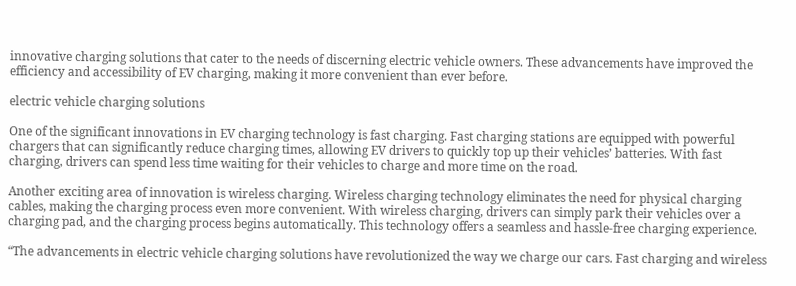innovative charging solutions that cater to the needs of discerning electric vehicle owners. These advancements have improved the efficiency and accessibility of EV charging, making it more convenient than ever before.

electric vehicle charging solutions

One of the significant innovations in EV charging technology is fast charging. Fast charging stations are equipped with powerful chargers that can significantly reduce charging times, allowing EV drivers to quickly top up their vehicles’ batteries. With fast charging, drivers can spend less time waiting for their vehicles to charge and more time on the road.

Another exciting area of innovation is wireless charging. Wireless charging technology eliminates the need for physical charging cables, making the charging process even more convenient. With wireless charging, drivers can simply park their vehicles over a charging pad, and the charging process begins automatically. This technology offers a seamless and hassle-free charging experience.

“The advancements in electric vehicle charging solutions have revolutionized the way we charge our cars. Fast charging and wireless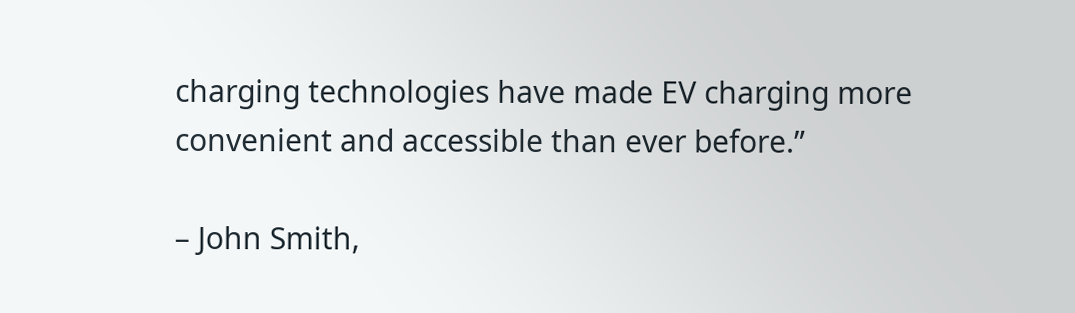charging technologies have made EV charging more convenient and accessible than ever before.”

– John Smith,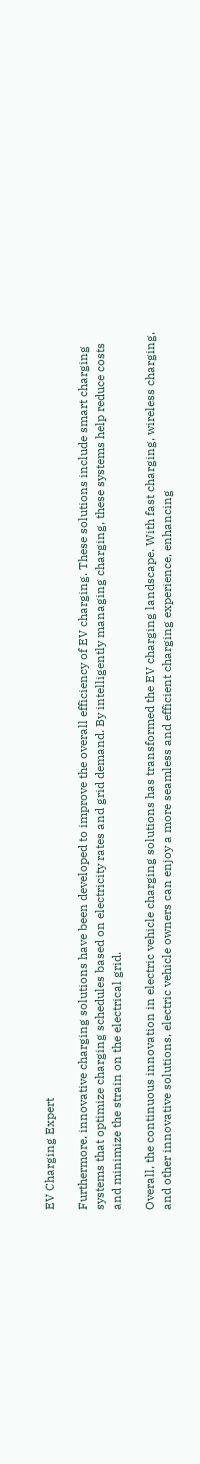EV Charging Expert

Furthermore, innovative charging solutions have been developed to improve the overall efficiency of EV charging. These solutions include smart charging systems that optimize charging schedules based on electricity rates and grid demand. By intelligently managing charging, these systems help reduce costs and minimize the strain on the electrical grid.

Overall, the continuous innovation in electric vehicle charging solutions has transformed the EV charging landscape. With fast charging, wireless charging, and other innovative solutions, electric vehicle owners can enjoy a more seamless and efficient charging experience, enhancing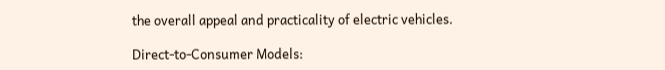the overall appeal and practicality of electric vehicles.

Direct-to-Consumer Models: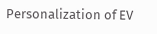Personalization of EV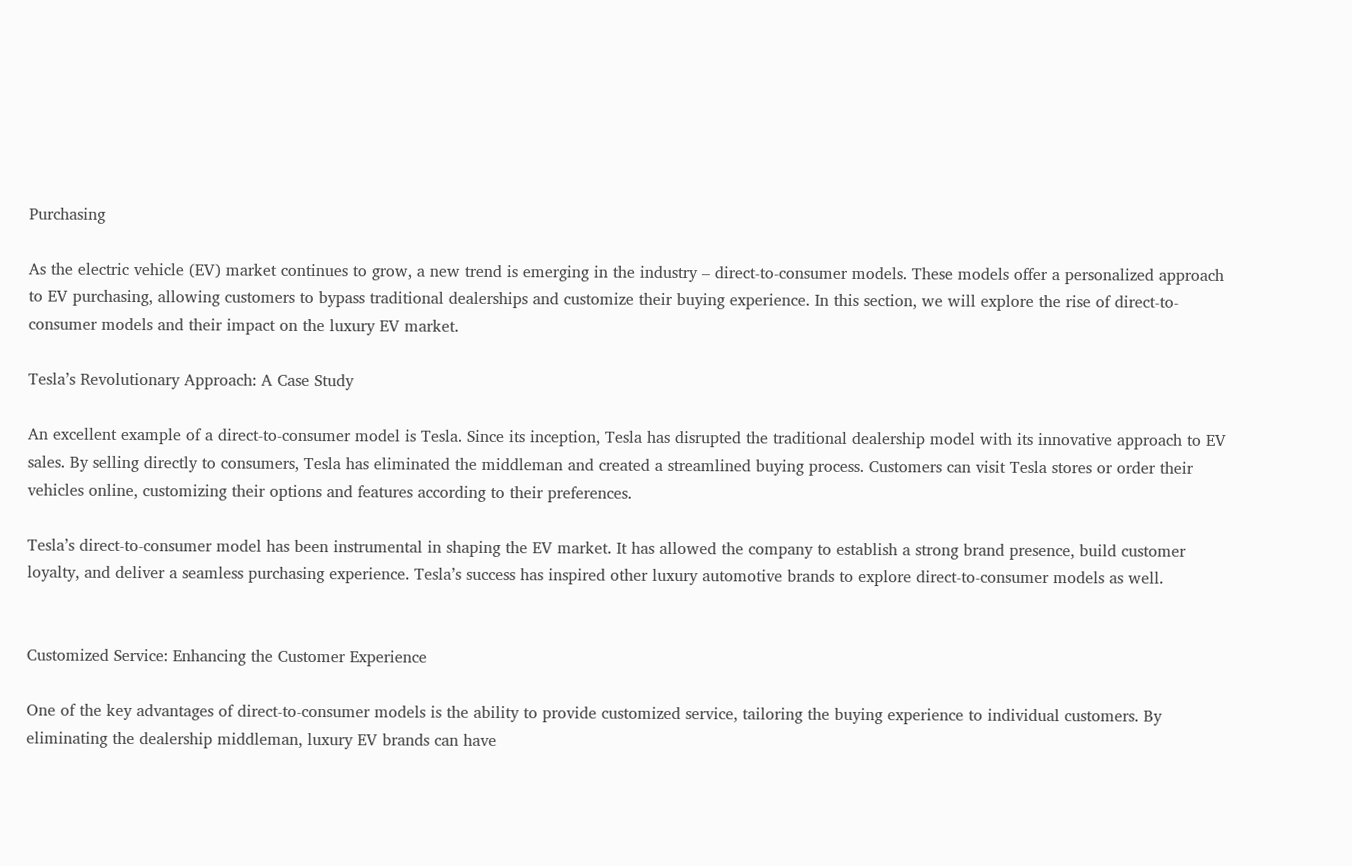Purchasing

As the electric vehicle (EV) market continues to grow, a new trend is emerging in the industry – direct-to-consumer models. These models offer a personalized approach to EV purchasing, allowing customers to bypass traditional dealerships and customize their buying experience. In this section, we will explore the rise of direct-to-consumer models and their impact on the luxury EV market.

Tesla’s Revolutionary Approach: A Case Study

An excellent example of a direct-to-consumer model is Tesla. Since its inception, Tesla has disrupted the traditional dealership model with its innovative approach to EV sales. By selling directly to consumers, Tesla has eliminated the middleman and created a streamlined buying process. Customers can visit Tesla stores or order their vehicles online, customizing their options and features according to their preferences.

Tesla’s direct-to-consumer model has been instrumental in shaping the EV market. It has allowed the company to establish a strong brand presence, build customer loyalty, and deliver a seamless purchasing experience. Tesla’s success has inspired other luxury automotive brands to explore direct-to-consumer models as well.


Customized Service: Enhancing the Customer Experience

One of the key advantages of direct-to-consumer models is the ability to provide customized service, tailoring the buying experience to individual customers. By eliminating the dealership middleman, luxury EV brands can have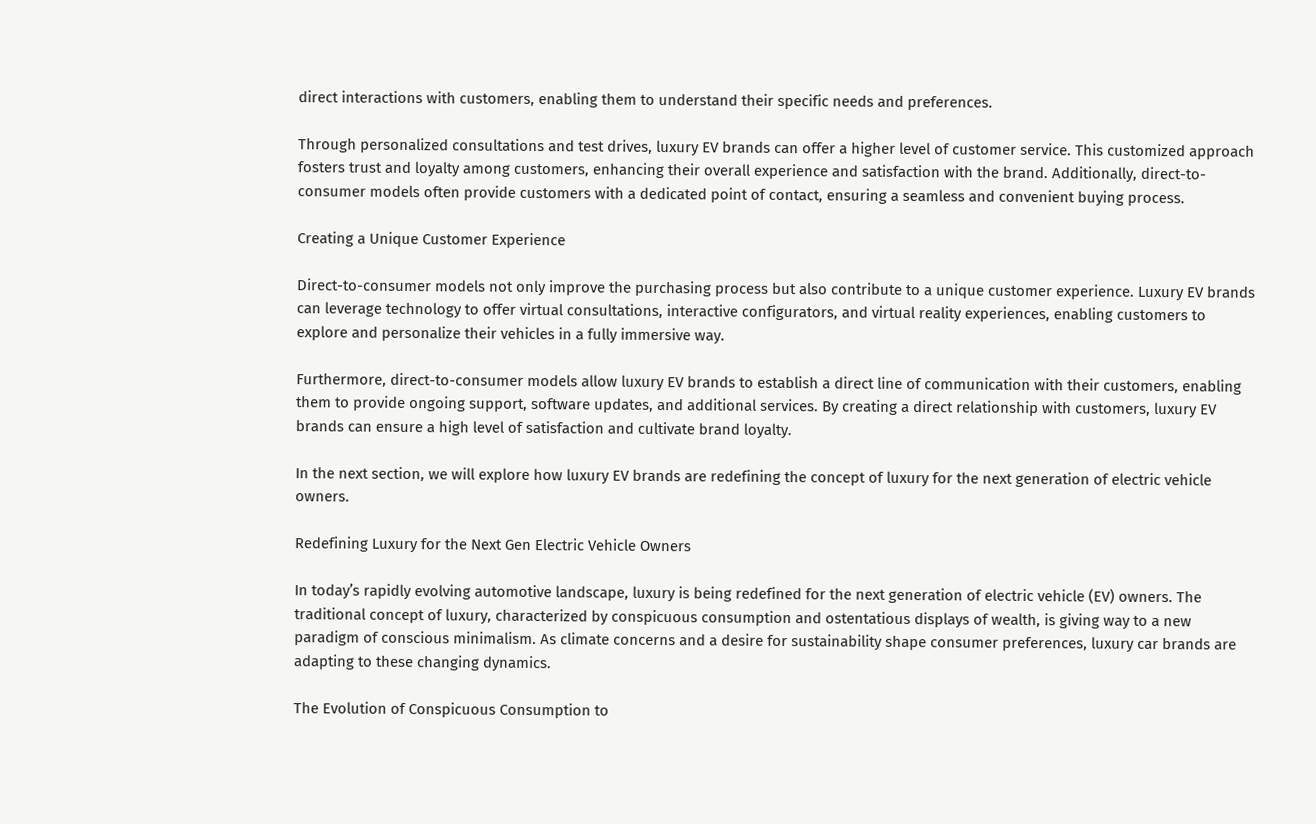direct interactions with customers, enabling them to understand their specific needs and preferences.

Through personalized consultations and test drives, luxury EV brands can offer a higher level of customer service. This customized approach fosters trust and loyalty among customers, enhancing their overall experience and satisfaction with the brand. Additionally, direct-to-consumer models often provide customers with a dedicated point of contact, ensuring a seamless and convenient buying process.

Creating a Unique Customer Experience

Direct-to-consumer models not only improve the purchasing process but also contribute to a unique customer experience. Luxury EV brands can leverage technology to offer virtual consultations, interactive configurators, and virtual reality experiences, enabling customers to explore and personalize their vehicles in a fully immersive way.

Furthermore, direct-to-consumer models allow luxury EV brands to establish a direct line of communication with their customers, enabling them to provide ongoing support, software updates, and additional services. By creating a direct relationship with customers, luxury EV brands can ensure a high level of satisfaction and cultivate brand loyalty.

In the next section, we will explore how luxury EV brands are redefining the concept of luxury for the next generation of electric vehicle owners.

Redefining Luxury for the Next Gen Electric Vehicle Owners

In today’s rapidly evolving automotive landscape, luxury is being redefined for the next generation of electric vehicle (EV) owners. The traditional concept of luxury, characterized by conspicuous consumption and ostentatious displays of wealth, is giving way to a new paradigm of conscious minimalism. As climate concerns and a desire for sustainability shape consumer preferences, luxury car brands are adapting to these changing dynamics.

The Evolution of Conspicuous Consumption to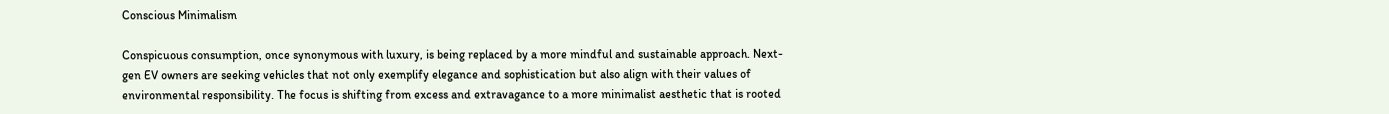Conscious Minimalism

Conspicuous consumption, once synonymous with luxury, is being replaced by a more mindful and sustainable approach. Next-gen EV owners are seeking vehicles that not only exemplify elegance and sophistication but also align with their values of environmental responsibility. The focus is shifting from excess and extravagance to a more minimalist aesthetic that is rooted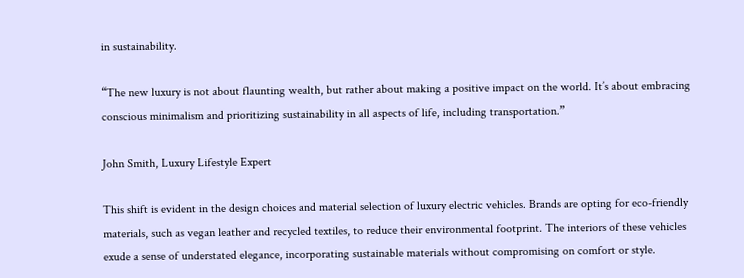in sustainability.

“The new luxury is not about flaunting wealth, but rather about making a positive impact on the world. It’s about embracing conscious minimalism and prioritizing sustainability in all aspects of life, including transportation.”

John Smith, Luxury Lifestyle Expert

This shift is evident in the design choices and material selection of luxury electric vehicles. Brands are opting for eco-friendly materials, such as vegan leather and recycled textiles, to reduce their environmental footprint. The interiors of these vehicles exude a sense of understated elegance, incorporating sustainable materials without compromising on comfort or style.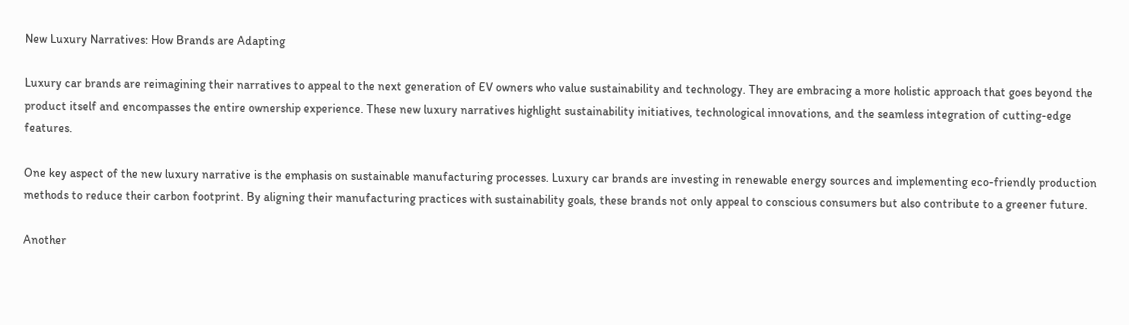New Luxury Narratives: How Brands are Adapting

Luxury car brands are reimagining their narratives to appeal to the next generation of EV owners who value sustainability and technology. They are embracing a more holistic approach that goes beyond the product itself and encompasses the entire ownership experience. These new luxury narratives highlight sustainability initiatives, technological innovations, and the seamless integration of cutting-edge features.

One key aspect of the new luxury narrative is the emphasis on sustainable manufacturing processes. Luxury car brands are investing in renewable energy sources and implementing eco-friendly production methods to reduce their carbon footprint. By aligning their manufacturing practices with sustainability goals, these brands not only appeal to conscious consumers but also contribute to a greener future.

Another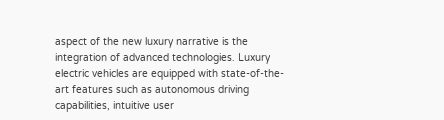aspect of the new luxury narrative is the integration of advanced technologies. Luxury electric vehicles are equipped with state-of-the-art features such as autonomous driving capabilities, intuitive user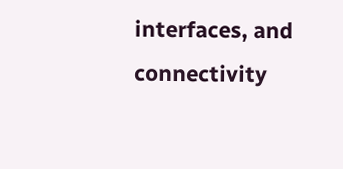interfaces, and connectivity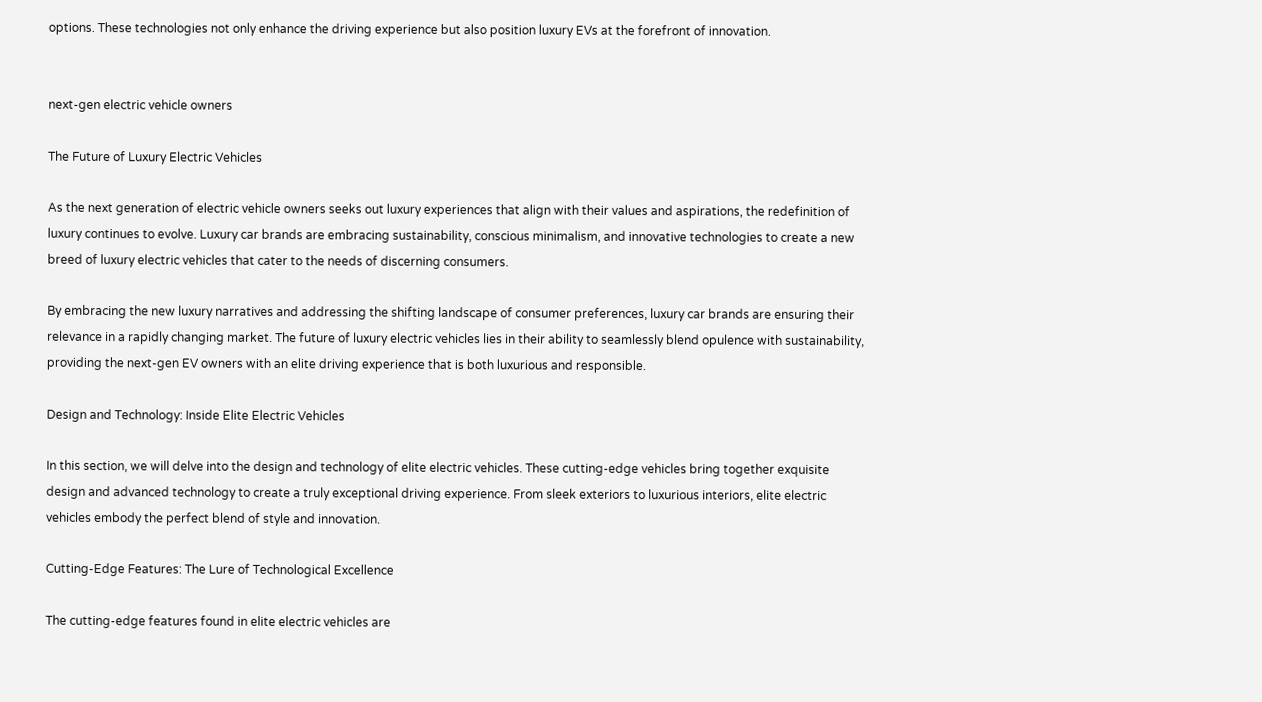options. These technologies not only enhance the driving experience but also position luxury EVs at the forefront of innovation.


next-gen electric vehicle owners

The Future of Luxury Electric Vehicles

As the next generation of electric vehicle owners seeks out luxury experiences that align with their values and aspirations, the redefinition of luxury continues to evolve. Luxury car brands are embracing sustainability, conscious minimalism, and innovative technologies to create a new breed of luxury electric vehicles that cater to the needs of discerning consumers.

By embracing the new luxury narratives and addressing the shifting landscape of consumer preferences, luxury car brands are ensuring their relevance in a rapidly changing market. The future of luxury electric vehicles lies in their ability to seamlessly blend opulence with sustainability, providing the next-gen EV owners with an elite driving experience that is both luxurious and responsible.

Design and Technology: Inside Elite Electric Vehicles

In this section, we will delve into the design and technology of elite electric vehicles. These cutting-edge vehicles bring together exquisite design and advanced technology to create a truly exceptional driving experience. From sleek exteriors to luxurious interiors, elite electric vehicles embody the perfect blend of style and innovation.

Cutting-Edge Features: The Lure of Technological Excellence

The cutting-edge features found in elite electric vehicles are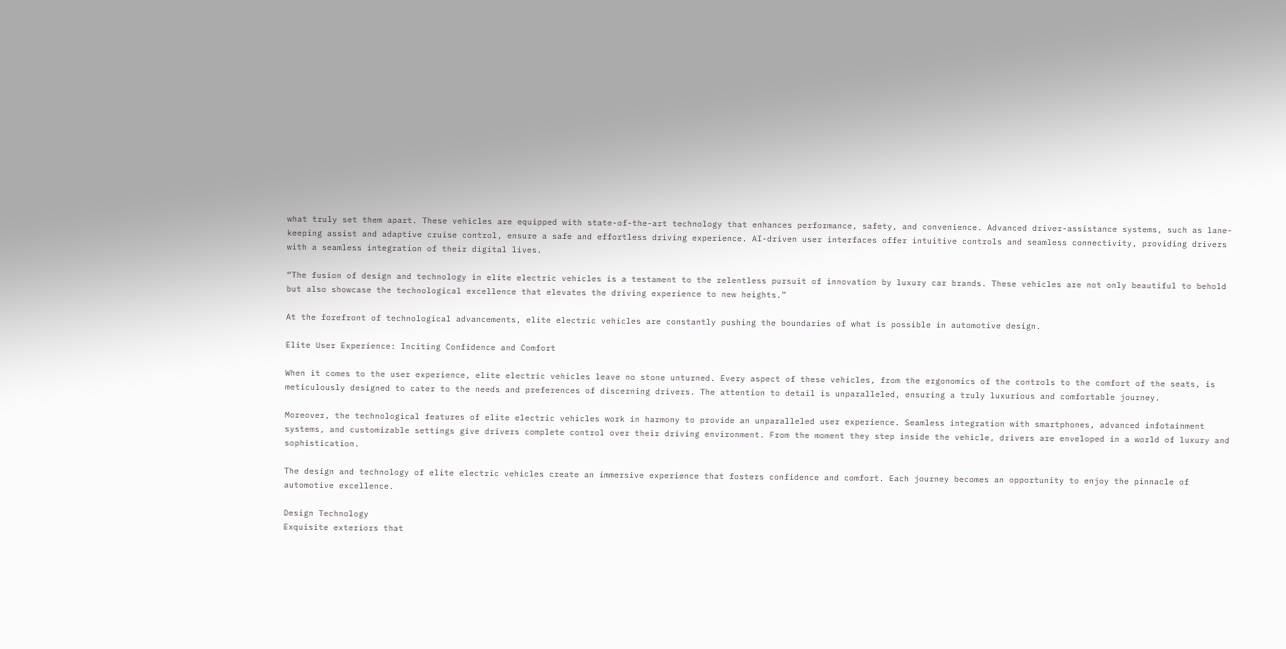what truly set them apart. These vehicles are equipped with state-of-the-art technology that enhances performance, safety, and convenience. Advanced driver-assistance systems, such as lane-keeping assist and adaptive cruise control, ensure a safe and effortless driving experience. AI-driven user interfaces offer intuitive controls and seamless connectivity, providing drivers with a seamless integration of their digital lives.

“The fusion of design and technology in elite electric vehicles is a testament to the relentless pursuit of innovation by luxury car brands. These vehicles are not only beautiful to behold but also showcase the technological excellence that elevates the driving experience to new heights.”

At the forefront of technological advancements, elite electric vehicles are constantly pushing the boundaries of what is possible in automotive design.

Elite User Experience: Inciting Confidence and Comfort

When it comes to the user experience, elite electric vehicles leave no stone unturned. Every aspect of these vehicles, from the ergonomics of the controls to the comfort of the seats, is meticulously designed to cater to the needs and preferences of discerning drivers. The attention to detail is unparalleled, ensuring a truly luxurious and comfortable journey.

Moreover, the technological features of elite electric vehicles work in harmony to provide an unparalleled user experience. Seamless integration with smartphones, advanced infotainment systems, and customizable settings give drivers complete control over their driving environment. From the moment they step inside the vehicle, drivers are enveloped in a world of luxury and sophistication.

The design and technology of elite electric vehicles create an immersive experience that fosters confidence and comfort. Each journey becomes an opportunity to enjoy the pinnacle of automotive excellence.

Design Technology
Exquisite exteriors that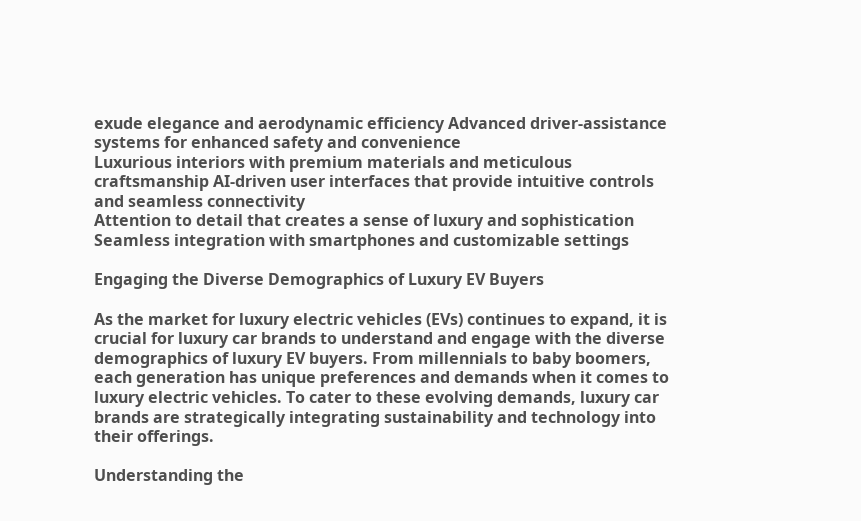exude elegance and aerodynamic efficiency Advanced driver-assistance systems for enhanced safety and convenience
Luxurious interiors with premium materials and meticulous craftsmanship AI-driven user interfaces that provide intuitive controls and seamless connectivity
Attention to detail that creates a sense of luxury and sophistication Seamless integration with smartphones and customizable settings

Engaging the Diverse Demographics of Luxury EV Buyers

As the market for luxury electric vehicles (EVs) continues to expand, it is crucial for luxury car brands to understand and engage with the diverse demographics of luxury EV buyers. From millennials to baby boomers, each generation has unique preferences and demands when it comes to luxury electric vehicles. To cater to these evolving demands, luxury car brands are strategically integrating sustainability and technology into their offerings.

Understanding the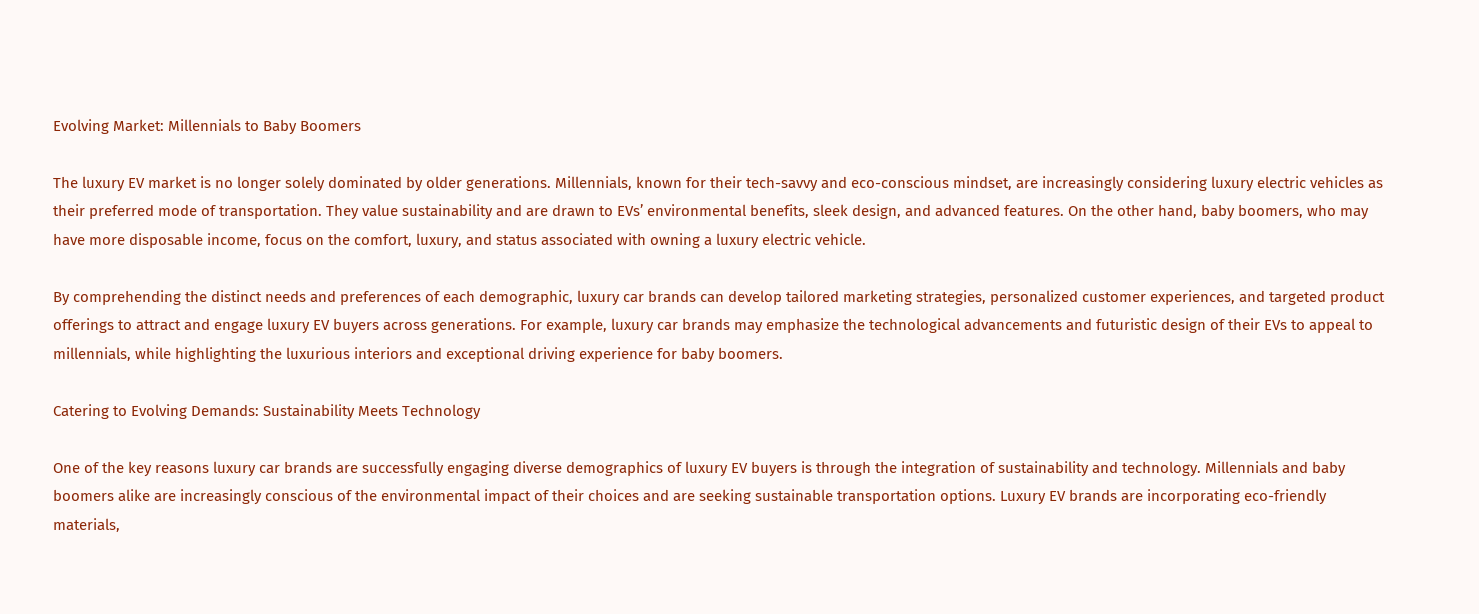Evolving Market: Millennials to Baby Boomers

The luxury EV market is no longer solely dominated by older generations. Millennials, known for their tech-savvy and eco-conscious mindset, are increasingly considering luxury electric vehicles as their preferred mode of transportation. They value sustainability and are drawn to EVs’ environmental benefits, sleek design, and advanced features. On the other hand, baby boomers, who may have more disposable income, focus on the comfort, luxury, and status associated with owning a luxury electric vehicle.

By comprehending the distinct needs and preferences of each demographic, luxury car brands can develop tailored marketing strategies, personalized customer experiences, and targeted product offerings to attract and engage luxury EV buyers across generations. For example, luxury car brands may emphasize the technological advancements and futuristic design of their EVs to appeal to millennials, while highlighting the luxurious interiors and exceptional driving experience for baby boomers.

Catering to Evolving Demands: Sustainability Meets Technology

One of the key reasons luxury car brands are successfully engaging diverse demographics of luxury EV buyers is through the integration of sustainability and technology. Millennials and baby boomers alike are increasingly conscious of the environmental impact of their choices and are seeking sustainable transportation options. Luxury EV brands are incorporating eco-friendly materials,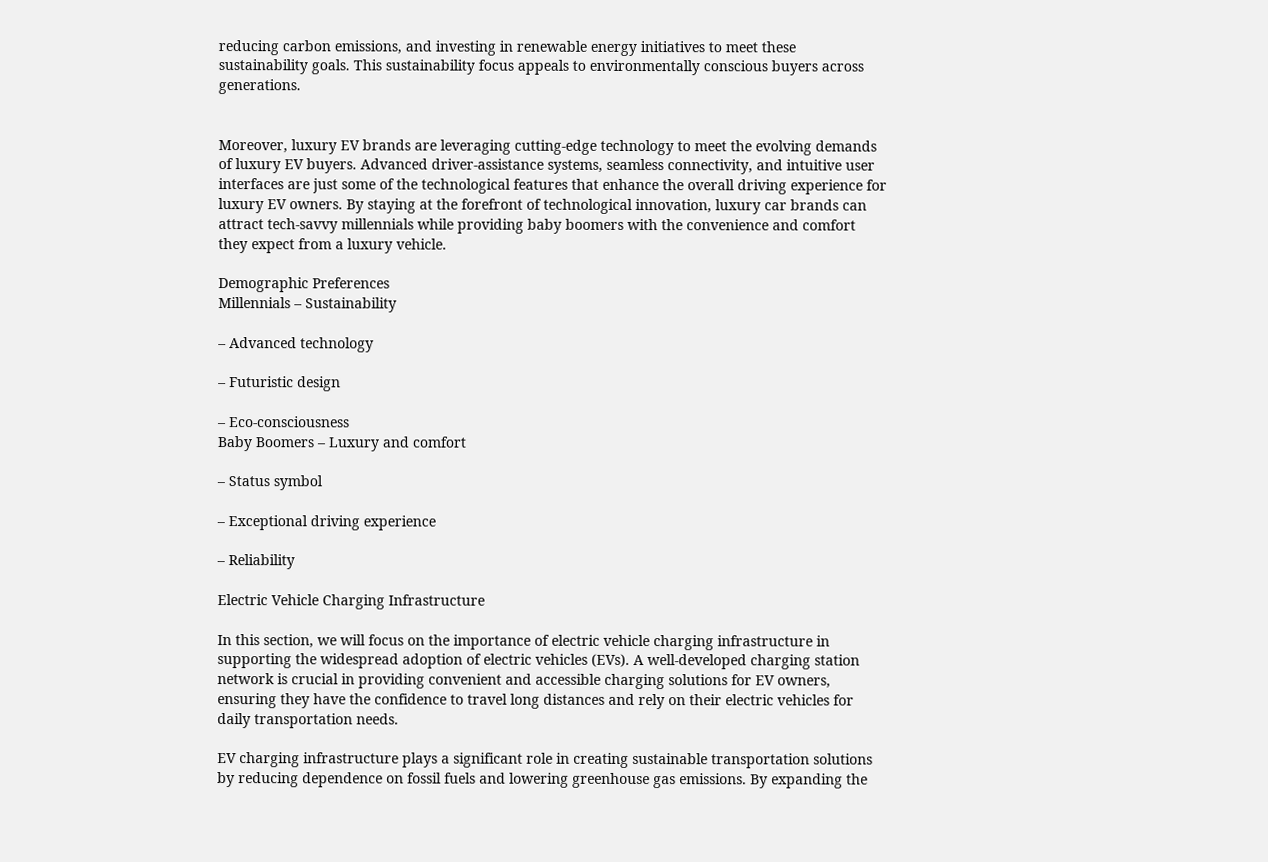reducing carbon emissions, and investing in renewable energy initiatives to meet these sustainability goals. This sustainability focus appeals to environmentally conscious buyers across generations.


Moreover, luxury EV brands are leveraging cutting-edge technology to meet the evolving demands of luxury EV buyers. Advanced driver-assistance systems, seamless connectivity, and intuitive user interfaces are just some of the technological features that enhance the overall driving experience for luxury EV owners. By staying at the forefront of technological innovation, luxury car brands can attract tech-savvy millennials while providing baby boomers with the convenience and comfort they expect from a luxury vehicle.

Demographic Preferences
Millennials – Sustainability

– Advanced technology

– Futuristic design

– Eco-consciousness
Baby Boomers – Luxury and comfort

– Status symbol

– Exceptional driving experience

– Reliability

Electric Vehicle Charging Infrastructure

In this section, we will focus on the importance of electric vehicle charging infrastructure in supporting the widespread adoption of electric vehicles (EVs). A well-developed charging station network is crucial in providing convenient and accessible charging solutions for EV owners, ensuring they have the confidence to travel long distances and rely on their electric vehicles for daily transportation needs.

EV charging infrastructure plays a significant role in creating sustainable transportation solutions by reducing dependence on fossil fuels and lowering greenhouse gas emissions. By expanding the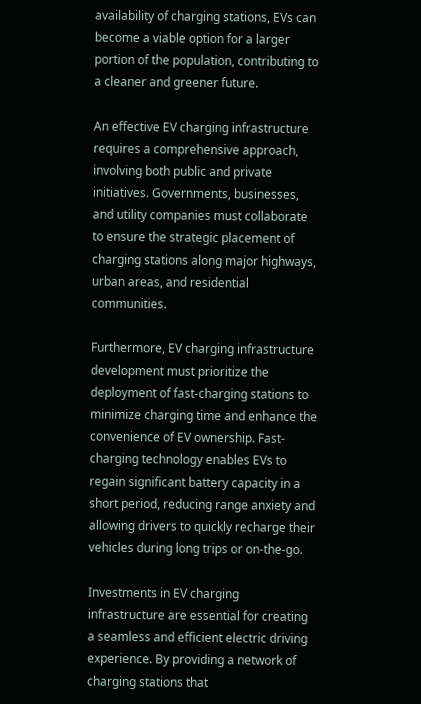availability of charging stations, EVs can become a viable option for a larger portion of the population, contributing to a cleaner and greener future.

An effective EV charging infrastructure requires a comprehensive approach, involving both public and private initiatives. Governments, businesses, and utility companies must collaborate to ensure the strategic placement of charging stations along major highways, urban areas, and residential communities.

Furthermore, EV charging infrastructure development must prioritize the deployment of fast-charging stations to minimize charging time and enhance the convenience of EV ownership. Fast-charging technology enables EVs to regain significant battery capacity in a short period, reducing range anxiety and allowing drivers to quickly recharge their vehicles during long trips or on-the-go.

Investments in EV charging infrastructure are essential for creating a seamless and efficient electric driving experience. By providing a network of charging stations that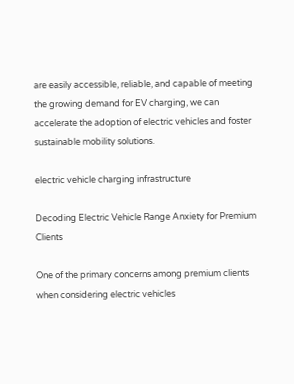are easily accessible, reliable, and capable of meeting the growing demand for EV charging, we can accelerate the adoption of electric vehicles and foster sustainable mobility solutions.

electric vehicle charging infrastructure

Decoding Electric Vehicle Range Anxiety for Premium Clients

One of the primary concerns among premium clients when considering electric vehicles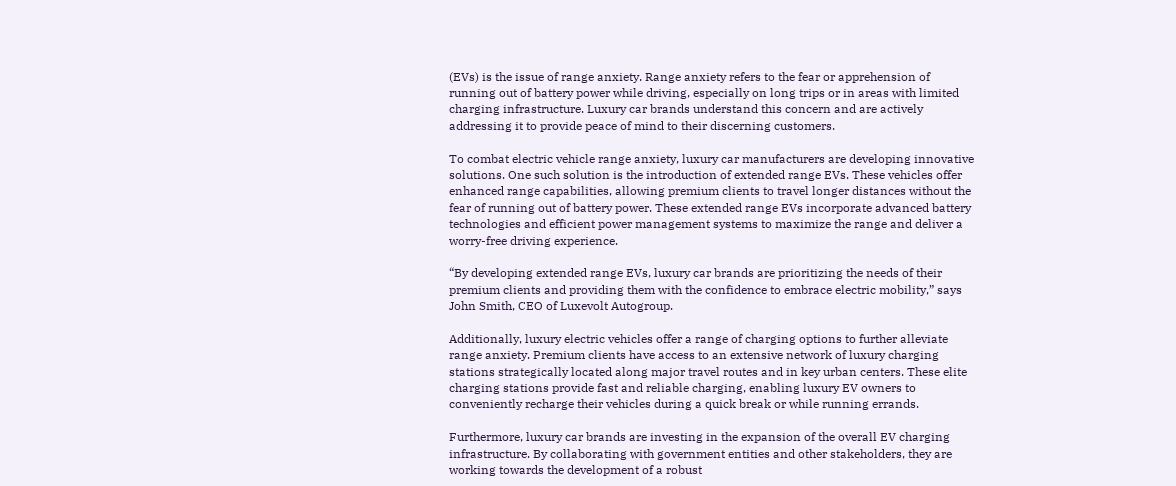(EVs) is the issue of range anxiety. Range anxiety refers to the fear or apprehension of running out of battery power while driving, especially on long trips or in areas with limited charging infrastructure. Luxury car brands understand this concern and are actively addressing it to provide peace of mind to their discerning customers.

To combat electric vehicle range anxiety, luxury car manufacturers are developing innovative solutions. One such solution is the introduction of extended range EVs. These vehicles offer enhanced range capabilities, allowing premium clients to travel longer distances without the fear of running out of battery power. These extended range EVs incorporate advanced battery technologies and efficient power management systems to maximize the range and deliver a worry-free driving experience.

“By developing extended range EVs, luxury car brands are prioritizing the needs of their premium clients and providing them with the confidence to embrace electric mobility,” says John Smith, CEO of Luxevolt Autogroup.

Additionally, luxury electric vehicles offer a range of charging options to further alleviate range anxiety. Premium clients have access to an extensive network of luxury charging stations strategically located along major travel routes and in key urban centers. These elite charging stations provide fast and reliable charging, enabling luxury EV owners to conveniently recharge their vehicles during a quick break or while running errands.

Furthermore, luxury car brands are investing in the expansion of the overall EV charging infrastructure. By collaborating with government entities and other stakeholders, they are working towards the development of a robust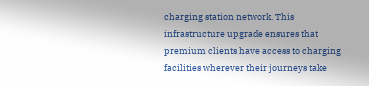charging station network. This infrastructure upgrade ensures that premium clients have access to charging facilities wherever their journeys take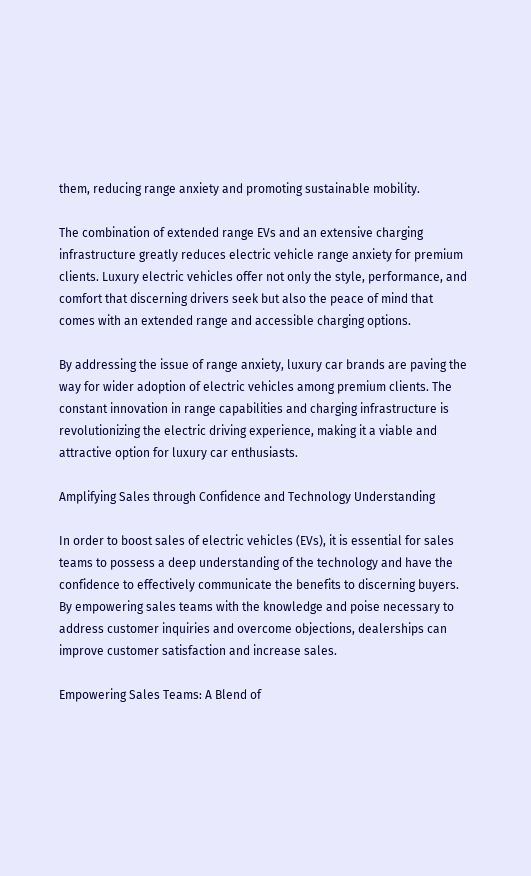them, reducing range anxiety and promoting sustainable mobility.

The combination of extended range EVs and an extensive charging infrastructure greatly reduces electric vehicle range anxiety for premium clients. Luxury electric vehicles offer not only the style, performance, and comfort that discerning drivers seek but also the peace of mind that comes with an extended range and accessible charging options.

By addressing the issue of range anxiety, luxury car brands are paving the way for wider adoption of electric vehicles among premium clients. The constant innovation in range capabilities and charging infrastructure is revolutionizing the electric driving experience, making it a viable and attractive option for luxury car enthusiasts.

Amplifying Sales through Confidence and Technology Understanding

In order to boost sales of electric vehicles (EVs), it is essential for sales teams to possess a deep understanding of the technology and have the confidence to effectively communicate the benefits to discerning buyers. By empowering sales teams with the knowledge and poise necessary to address customer inquiries and overcome objections, dealerships can improve customer satisfaction and increase sales.

Empowering Sales Teams: A Blend of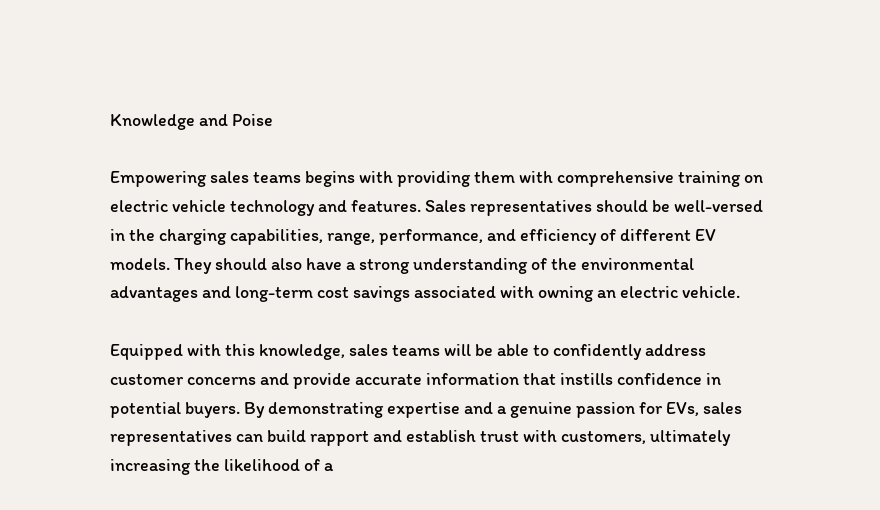Knowledge and Poise

Empowering sales teams begins with providing them with comprehensive training on electric vehicle technology and features. Sales representatives should be well-versed in the charging capabilities, range, performance, and efficiency of different EV models. They should also have a strong understanding of the environmental advantages and long-term cost savings associated with owning an electric vehicle.

Equipped with this knowledge, sales teams will be able to confidently address customer concerns and provide accurate information that instills confidence in potential buyers. By demonstrating expertise and a genuine passion for EVs, sales representatives can build rapport and establish trust with customers, ultimately increasing the likelihood of a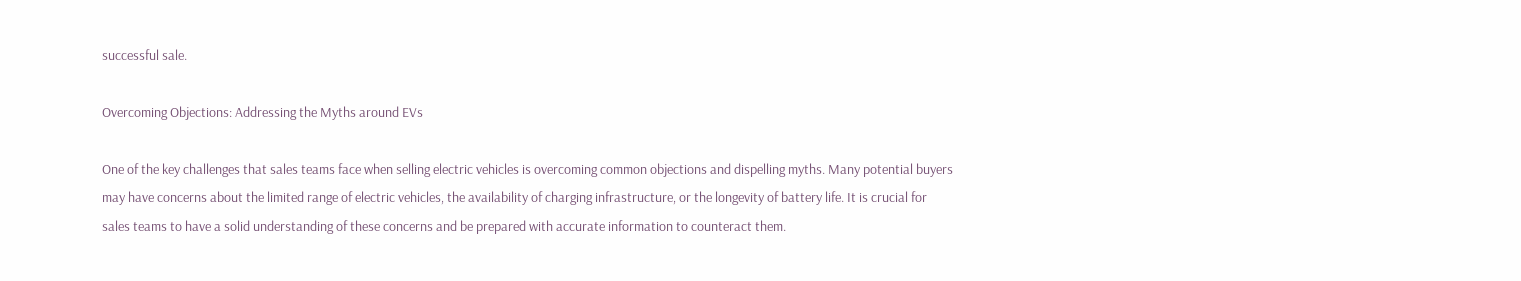successful sale.

Overcoming Objections: Addressing the Myths around EVs

One of the key challenges that sales teams face when selling electric vehicles is overcoming common objections and dispelling myths. Many potential buyers may have concerns about the limited range of electric vehicles, the availability of charging infrastructure, or the longevity of battery life. It is crucial for sales teams to have a solid understanding of these concerns and be prepared with accurate information to counteract them.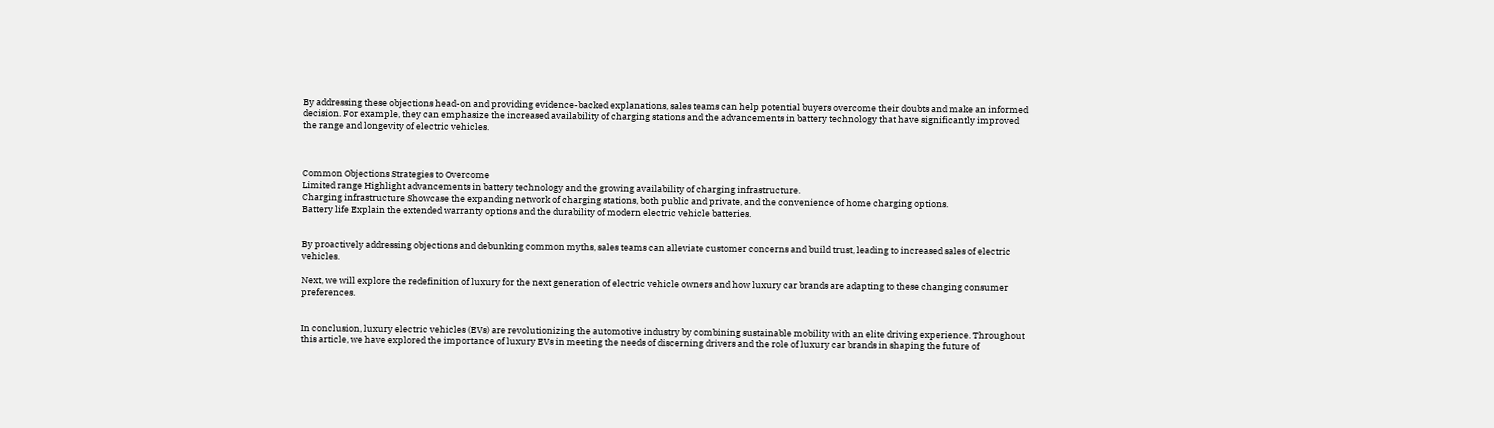By addressing these objections head-on and providing evidence-backed explanations, sales teams can help potential buyers overcome their doubts and make an informed decision. For example, they can emphasize the increased availability of charging stations and the advancements in battery technology that have significantly improved the range and longevity of electric vehicles.



Common Objections Strategies to Overcome
Limited range Highlight advancements in battery technology and the growing availability of charging infrastructure.
Charging infrastructure Showcase the expanding network of charging stations, both public and private, and the convenience of home charging options.
Battery life Explain the extended warranty options and the durability of modern electric vehicle batteries.


By proactively addressing objections and debunking common myths, sales teams can alleviate customer concerns and build trust, leading to increased sales of electric vehicles.

Next, we will explore the redefinition of luxury for the next generation of electric vehicle owners and how luxury car brands are adapting to these changing consumer preferences.


In conclusion, luxury electric vehicles (EVs) are revolutionizing the automotive industry by combining sustainable mobility with an elite driving experience. Throughout this article, we have explored the importance of luxury EVs in meeting the needs of discerning drivers and the role of luxury car brands in shaping the future of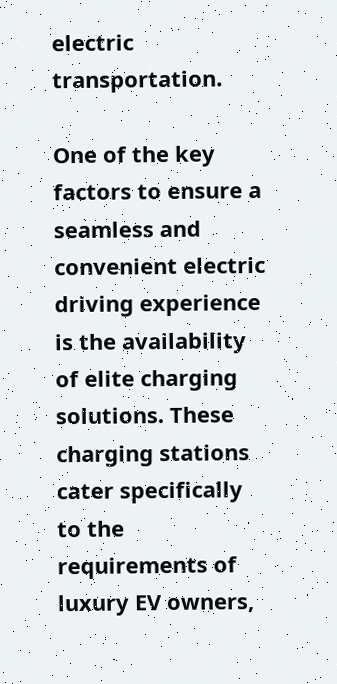electric transportation.

One of the key factors to ensure a seamless and convenient electric driving experience is the availability of elite charging solutions. These charging stations cater specifically to the requirements of luxury EV owners,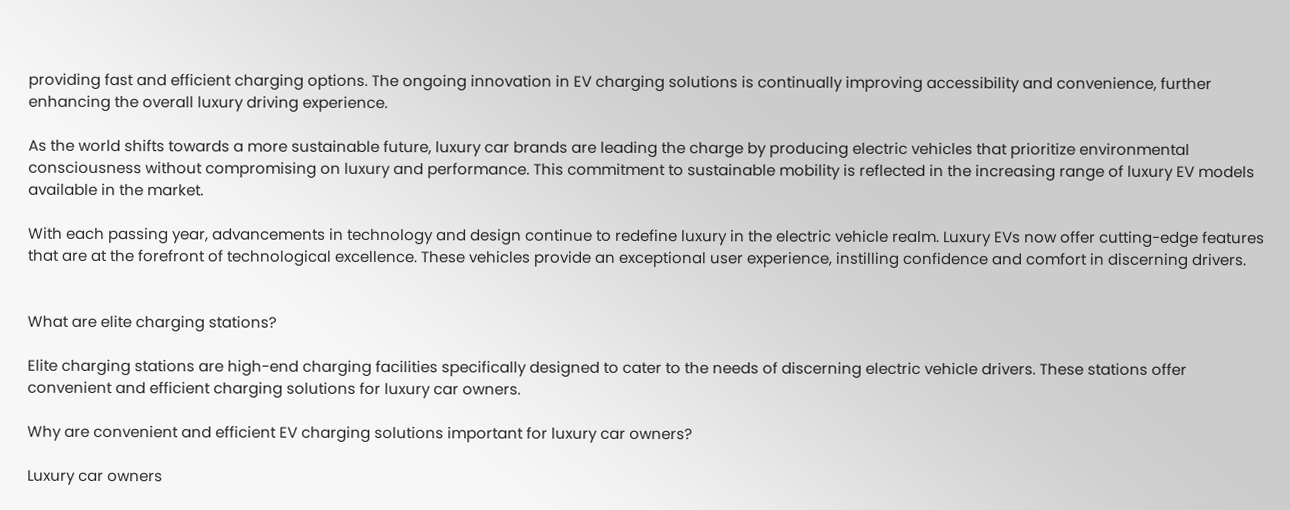providing fast and efficient charging options. The ongoing innovation in EV charging solutions is continually improving accessibility and convenience, further enhancing the overall luxury driving experience.

As the world shifts towards a more sustainable future, luxury car brands are leading the charge by producing electric vehicles that prioritize environmental consciousness without compromising on luxury and performance. This commitment to sustainable mobility is reflected in the increasing range of luxury EV models available in the market.

With each passing year, advancements in technology and design continue to redefine luxury in the electric vehicle realm. Luxury EVs now offer cutting-edge features that are at the forefront of technological excellence. These vehicles provide an exceptional user experience, instilling confidence and comfort in discerning drivers.


What are elite charging stations?

Elite charging stations are high-end charging facilities specifically designed to cater to the needs of discerning electric vehicle drivers. These stations offer convenient and efficient charging solutions for luxury car owners.

Why are convenient and efficient EV charging solutions important for luxury car owners?

Luxury car owners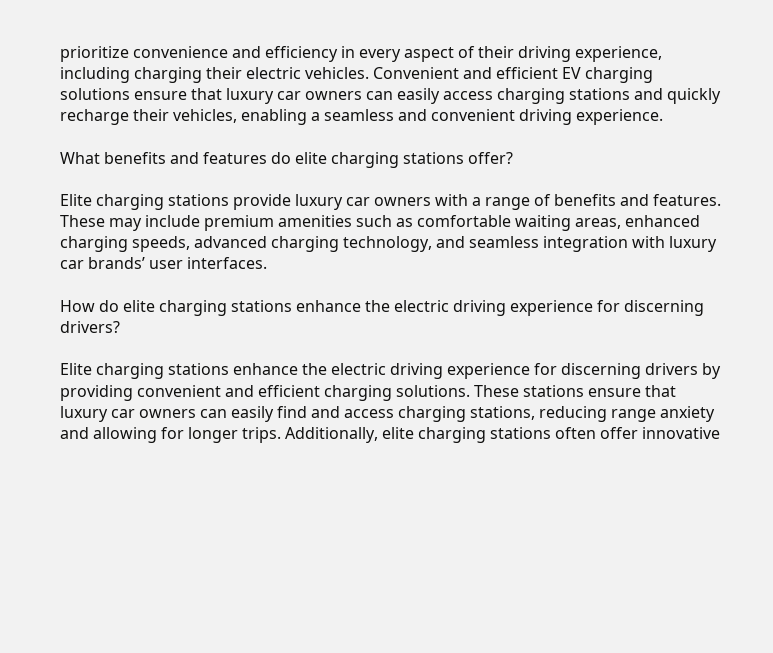prioritize convenience and efficiency in every aspect of their driving experience, including charging their electric vehicles. Convenient and efficient EV charging solutions ensure that luxury car owners can easily access charging stations and quickly recharge their vehicles, enabling a seamless and convenient driving experience.

What benefits and features do elite charging stations offer?

Elite charging stations provide luxury car owners with a range of benefits and features. These may include premium amenities such as comfortable waiting areas, enhanced charging speeds, advanced charging technology, and seamless integration with luxury car brands’ user interfaces.

How do elite charging stations enhance the electric driving experience for discerning drivers?

Elite charging stations enhance the electric driving experience for discerning drivers by providing convenient and efficient charging solutions. These stations ensure that luxury car owners can easily find and access charging stations, reducing range anxiety and allowing for longer trips. Additionally, elite charging stations often offer innovative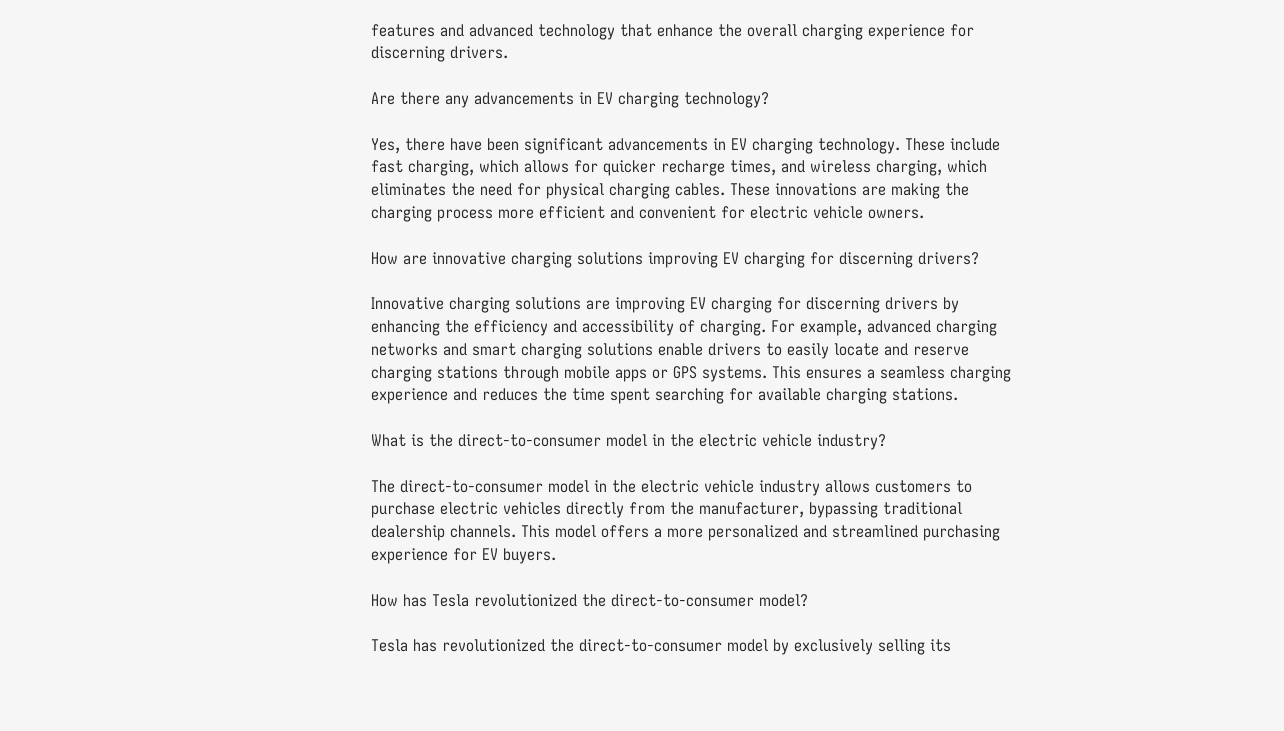features and advanced technology that enhance the overall charging experience for discerning drivers.

Are there any advancements in EV charging technology?

Yes, there have been significant advancements in EV charging technology. These include fast charging, which allows for quicker recharge times, and wireless charging, which eliminates the need for physical charging cables. These innovations are making the charging process more efficient and convenient for electric vehicle owners.

How are innovative charging solutions improving EV charging for discerning drivers?

Innovative charging solutions are improving EV charging for discerning drivers by enhancing the efficiency and accessibility of charging. For example, advanced charging networks and smart charging solutions enable drivers to easily locate and reserve charging stations through mobile apps or GPS systems. This ensures a seamless charging experience and reduces the time spent searching for available charging stations.

What is the direct-to-consumer model in the electric vehicle industry?

The direct-to-consumer model in the electric vehicle industry allows customers to purchase electric vehicles directly from the manufacturer, bypassing traditional dealership channels. This model offers a more personalized and streamlined purchasing experience for EV buyers.

How has Tesla revolutionized the direct-to-consumer model?

Tesla has revolutionized the direct-to-consumer model by exclusively selling its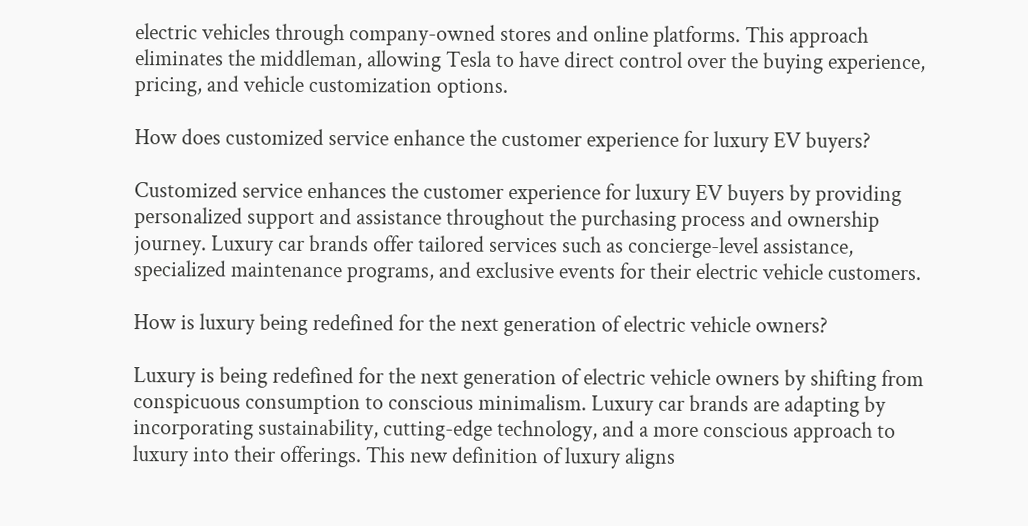electric vehicles through company-owned stores and online platforms. This approach eliminates the middleman, allowing Tesla to have direct control over the buying experience, pricing, and vehicle customization options.

How does customized service enhance the customer experience for luxury EV buyers?

Customized service enhances the customer experience for luxury EV buyers by providing personalized support and assistance throughout the purchasing process and ownership journey. Luxury car brands offer tailored services such as concierge-level assistance, specialized maintenance programs, and exclusive events for their electric vehicle customers.

How is luxury being redefined for the next generation of electric vehicle owners?

Luxury is being redefined for the next generation of electric vehicle owners by shifting from conspicuous consumption to conscious minimalism. Luxury car brands are adapting by incorporating sustainability, cutting-edge technology, and a more conscious approach to luxury into their offerings. This new definition of luxury aligns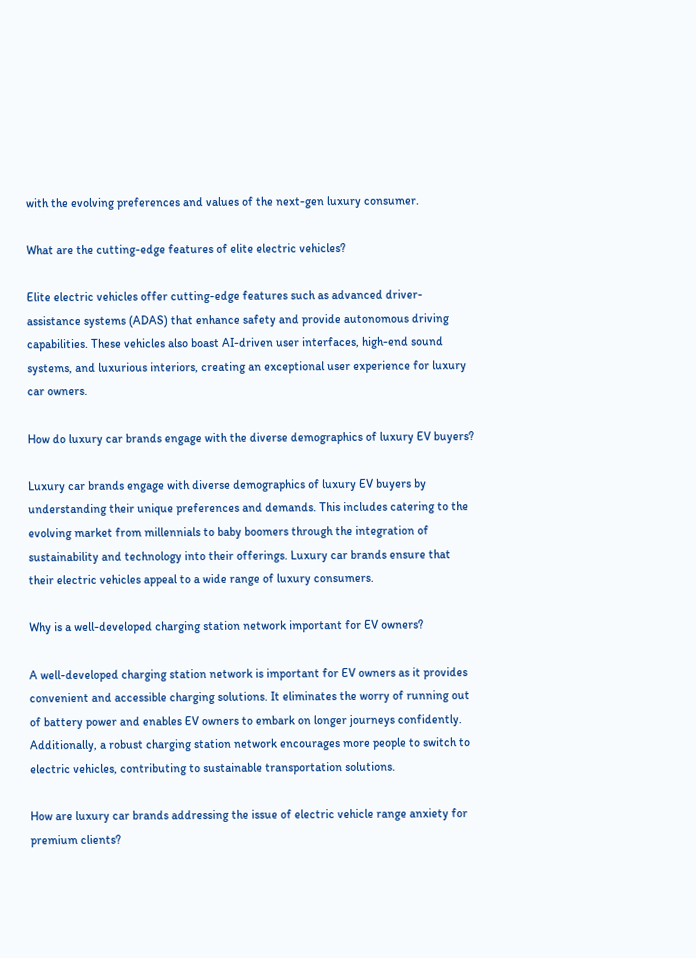with the evolving preferences and values of the next-gen luxury consumer.

What are the cutting-edge features of elite electric vehicles?

Elite electric vehicles offer cutting-edge features such as advanced driver-assistance systems (ADAS) that enhance safety and provide autonomous driving capabilities. These vehicles also boast AI-driven user interfaces, high-end sound systems, and luxurious interiors, creating an exceptional user experience for luxury car owners.

How do luxury car brands engage with the diverse demographics of luxury EV buyers?

Luxury car brands engage with diverse demographics of luxury EV buyers by understanding their unique preferences and demands. This includes catering to the evolving market from millennials to baby boomers through the integration of sustainability and technology into their offerings. Luxury car brands ensure that their electric vehicles appeal to a wide range of luxury consumers.

Why is a well-developed charging station network important for EV owners?

A well-developed charging station network is important for EV owners as it provides convenient and accessible charging solutions. It eliminates the worry of running out of battery power and enables EV owners to embark on longer journeys confidently. Additionally, a robust charging station network encourages more people to switch to electric vehicles, contributing to sustainable transportation solutions.

How are luxury car brands addressing the issue of electric vehicle range anxiety for premium clients?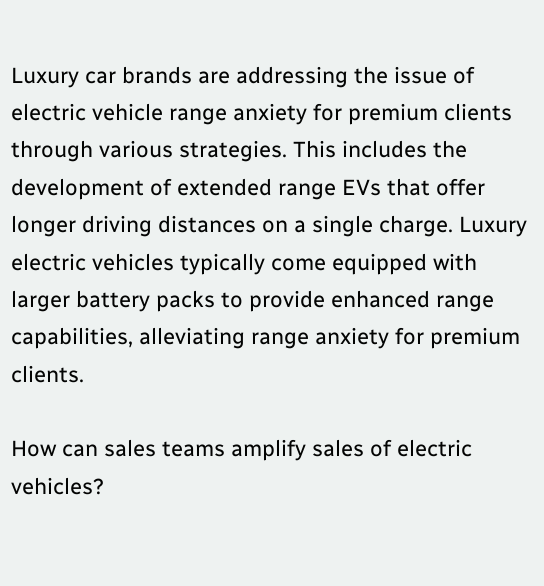Luxury car brands are addressing the issue of electric vehicle range anxiety for premium clients through various strategies. This includes the development of extended range EVs that offer longer driving distances on a single charge. Luxury electric vehicles typically come equipped with larger battery packs to provide enhanced range capabilities, alleviating range anxiety for premium clients.

How can sales teams amplify sales of electric vehicles?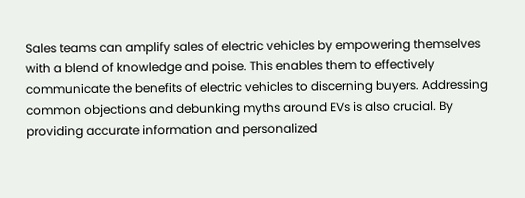Sales teams can amplify sales of electric vehicles by empowering themselves with a blend of knowledge and poise. This enables them to effectively communicate the benefits of electric vehicles to discerning buyers. Addressing common objections and debunking myths around EVs is also crucial. By providing accurate information and personalized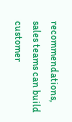recommendations, sales teams can build customer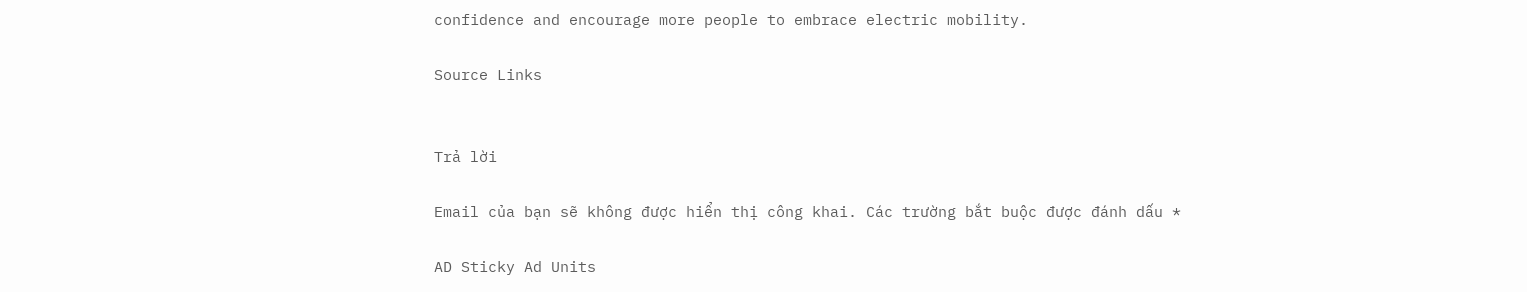confidence and encourage more people to embrace electric mobility.

Source Links


Trả lời

Email của bạn sẽ không được hiển thị công khai. Các trường bắt buộc được đánh dấu *

AD Sticky Ad Units